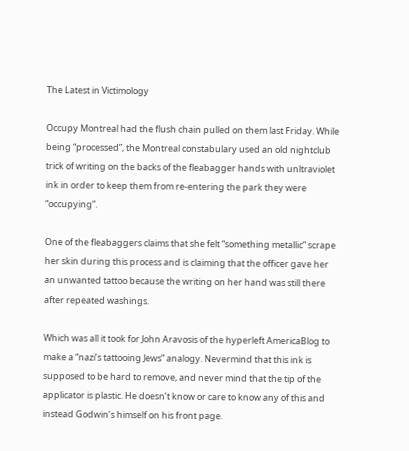The Latest in Victimology

Occupy Montreal had the flush chain pulled on them last Friday. While being “processed”, the Montreal constabulary used an old nightclub trick of writing on the backs of the fleabagger hands with unltraviolet ink in order to keep them from re-entering the park they were “occupying”.

One of the fleabaggers claims that she felt “something metallic” scrape her skin during this process and is claiming that the officer gave her an unwanted tattoo because the writing on her hand was still there after repeated washings.

Which was all it took for John Aravosis of the hyperleft AmericaBlog to make a “nazi’s tattooing Jews” analogy. Nevermind that this ink is supposed to be hard to remove, and never mind that the tip of the applicator is plastic. He doesn’t know or care to know any of this and instead Godwin’s himself on his front page.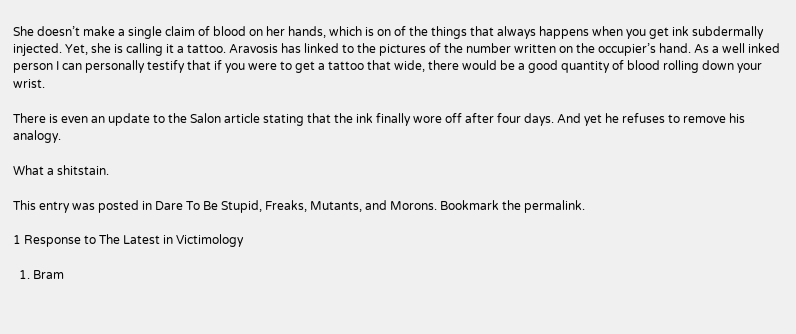She doesn’t make a single claim of blood on her hands, which is on of the things that always happens when you get ink subdermally injected. Yet, she is calling it a tattoo. Aravosis has linked to the pictures of the number written on the occupier’s hand. As a well inked person I can personally testify that if you were to get a tattoo that wide, there would be a good quantity of blood rolling down your wrist.

There is even an update to the Salon article stating that the ink finally wore off after four days. And yet he refuses to remove his analogy.

What a shitstain.

This entry was posted in Dare To Be Stupid, Freaks, Mutants, and Morons. Bookmark the permalink.

1 Response to The Latest in Victimology

  1. Bram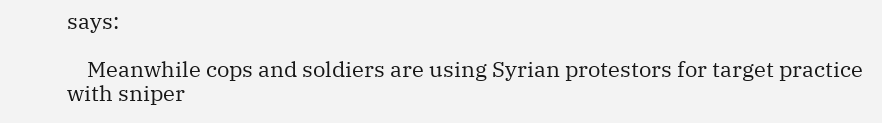says:

    Meanwhile cops and soldiers are using Syrian protestors for target practice with sniper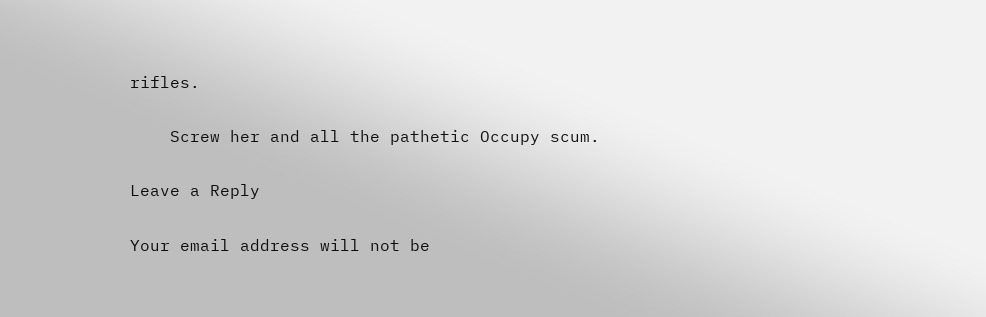rifles.

    Screw her and all the pathetic Occupy scum.

Leave a Reply

Your email address will not be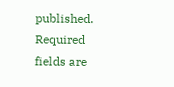published. Required fields are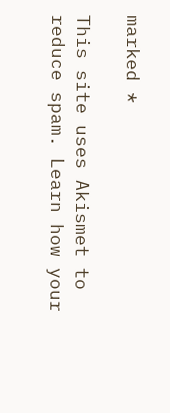marked *

This site uses Akismet to reduce spam. Learn how your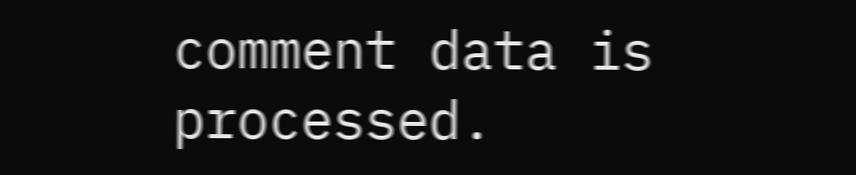comment data is processed.